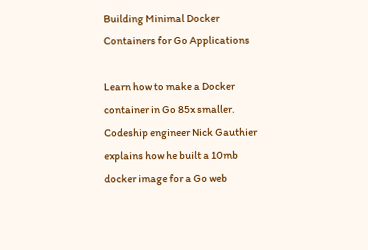Building Minimal Docker Containers for Go Applications

Learn how to make a Docker container in Go 85x smaller. Codeship engineer Nick Gauthier explains how he built a 10mb docker image for a Go web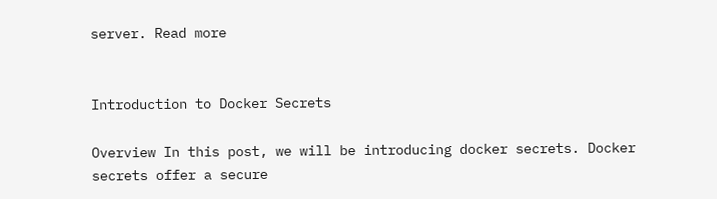server. Read more


Introduction to Docker Secrets

Overview In this post, we will be introducing docker secrets. Docker secrets offer a secure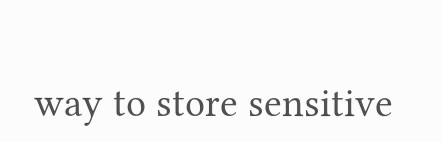way to store sensitive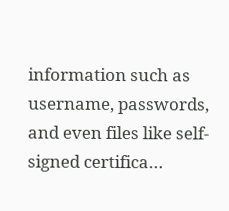information such as username, passwords, and even files like self-signed certifica…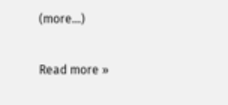(more…)

Read more »